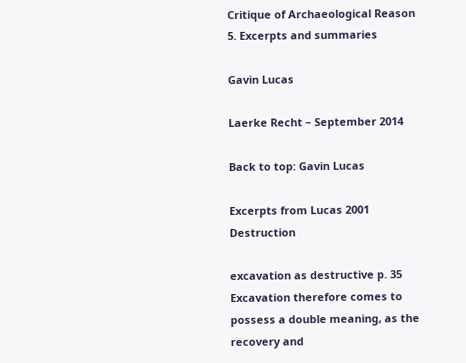Critique of Archaeological Reason
5. Excerpts and summaries

Gavin Lucas

Laerke Recht – September 2014

Back to top: Gavin Lucas

Excerpts from Lucas 2001 Destruction

excavation as destructive p. 35       Excavation therefore comes to possess a double meaning, as the recovery and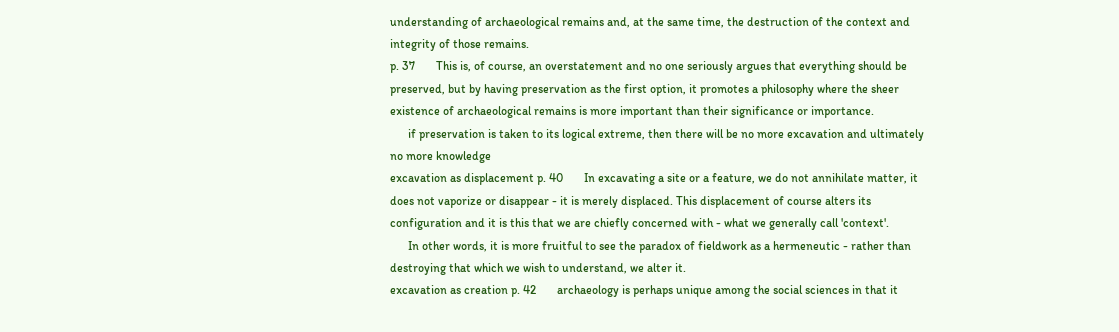understanding of archaeological remains and, at the same time, the destruction of the context and integrity of those remains.
p. 37       This is, of course, an overstatement and no one seriously argues that everything should be preserved, but by having preservation as the first option, it promotes a philosophy where the sheer existence of archaeological remains is more important than their significance or importance.
      if preservation is taken to its logical extreme, then there will be no more excavation and ultimately no more knowledge
excavation as displacement p. 40       In excavating a site or a feature, we do not annihilate matter, it does not vaporize or disappear - it is merely displaced. This displacement of course alters its configuration and it is this that we are chiefly concerned with - what we generally call 'context'.
      In other words, it is more fruitful to see the paradox of fieldwork as a hermeneutic - rather than destroying that which we wish to understand, we alter it.
excavation as creation p. 42       archaeology is perhaps unique among the social sciences in that it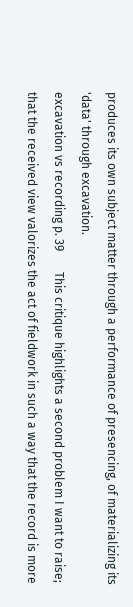produces its own subject matter through a performance of presencing, of materializing its 'data' through excavation.
excavation vs recording p. 39       This critique highlights a second problem I want to raise; that the received view valorizes the act of fieldwork in such a way that the record is more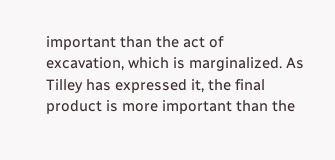important than the act of excavation, which is marginalized. As Tilley has expressed it, the final product is more important than the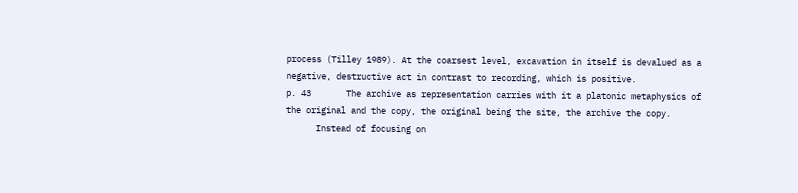process (Tilley 1989). At the coarsest level, excavation in itself is devalued as a negative, destructive act in contrast to recording, which is positive.
p. 43       The archive as representation carries with it a platonic metaphysics of the original and the copy, the original being the site, the archive the copy.
      Instead of focusing on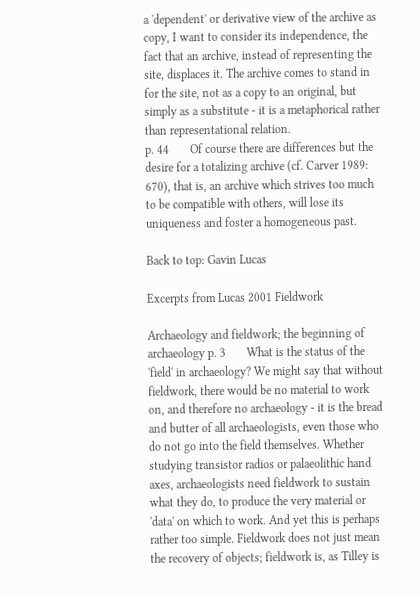a 'dependent' or derivative view of the archive as copy, I want to consider its independence, the fact that an archive, instead of representing the site, displaces it. The archive comes to stand in for the site, not as a copy to an original, but simply as a substitute - it is a metaphorical rather than representational relation.
p. 44       Of course there are differences but the desire for a totalizing archive (cf. Carver 1989: 670), that is, an archive which strives too much to be compatible with others, will lose its uniqueness and foster a homogeneous past.

Back to top: Gavin Lucas

Excerpts from Lucas 2001 Fieldwork

Archaeology and fieldwork; the beginning of archaeology p. 3       What is the status of the 'field' in archaeology? We might say that without fieldwork, there would be no material to work on, and therefore no archaeology - it is the bread and butter of all archaeologists, even those who do not go into the field themselves. Whether studying transistor radios or palaeolithic hand axes, archaeologists need fieldwork to sustain what they do, to produce the very material or 'data' on which to work. And yet this is perhaps rather too simple. Fieldwork does not just mean the recovery of objects; fieldwork is, as Tilley is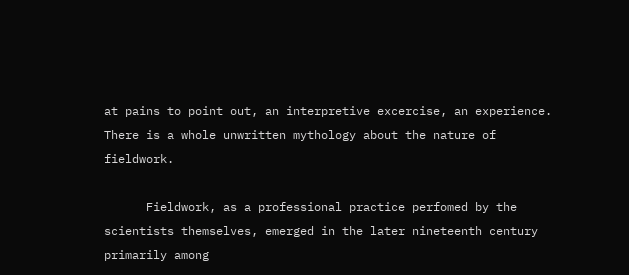at pains to point out, an interpretive excercise, an experience. There is a whole unwritten mythology about the nature of fieldwork.

      Fieldwork, as a professional practice perfomed by the scientists themselves, emerged in the later nineteenth century primarily among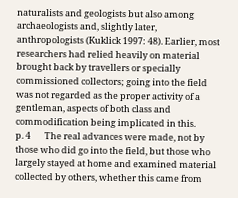naturalists and geologists but also among archaeologists and, slightly later, anthropologists (Kuklick 1997: 48). Earlier, most researchers had relied heavily on material brought back by travellers or specially commissioned collectors; going into the field was not regarded as the proper activity of a gentleman, aspects of both class and commodification being implicated in this.
p. 4       The real advances were made, not by those who did go into the field, but those who largely stayed at home and examined material collected by others, whether this came from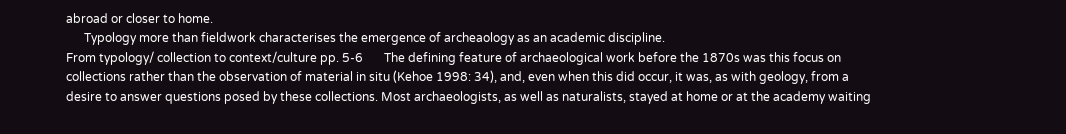abroad or closer to home.
      Typology more than fieldwork characterises the emergence of archeaology as an academic discipline.
From typology/ collection to context/culture pp. 5-6       The defining feature of archaeological work before the 1870s was this focus on collections rather than the observation of material in situ (Kehoe 1998: 34), and, even when this did occur, it was, as with geology, from a desire to answer questions posed by these collections. Most archaeologists, as well as naturalists, stayed at home or at the academy waiting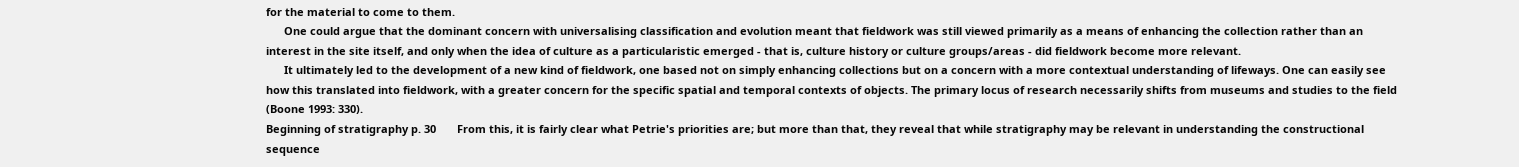for the material to come to them.
      One could argue that the dominant concern with universalising classification and evolution meant that fieldwork was still viewed primarily as a means of enhancing the collection rather than an interest in the site itself, and only when the idea of culture as a particularistic emerged - that is, culture history or culture groups/areas - did fieldwork become more relevant.
      It ultimately led to the development of a new kind of fieldwork, one based not on simply enhancing collections but on a concern with a more contextual understanding of lifeways. One can easily see how this translated into fieldwork, with a greater concern for the specific spatial and temporal contexts of objects. The primary locus of research necessarily shifts from museums and studies to the field (Boone 1993: 330).
Beginning of stratigraphy p. 30       From this, it is fairly clear what Petrie's priorities are; but more than that, they reveal that while stratigraphy may be relevant in understanding the constructional sequence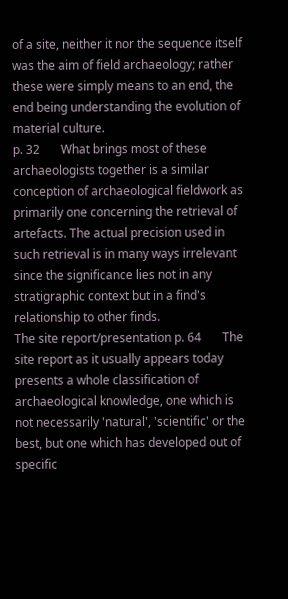of a site, neither it nor the sequence itself was the aim of field archaeology; rather these were simply means to an end, the end being understanding the evolution of material culture.
p. 32       What brings most of these archaeologists together is a similar conception of archaeological fieldwork as primarily one concerning the retrieval of artefacts. The actual precision used in such retrieval is in many ways irrelevant since the significance lies not in any stratigraphic context but in a find's relationship to other finds.
The site report/presentation p. 64       The site report as it usually appears today presents a whole classification of archaeological knowledge, one which is not necessarily 'natural', 'scientific' or the best, but one which has developed out of specific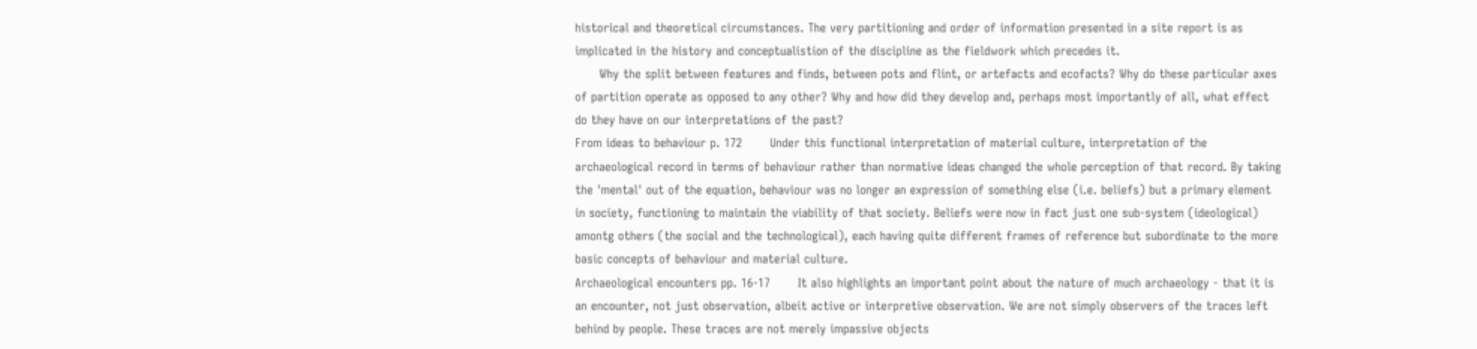historical and theoretical circumstances. The very partitioning and order of information presented in a site report is as implicated in the history and conceptualistion of the discipline as the fieldwork which precedes it.
      Why the split between features and finds, between pots and flint, or artefacts and ecofacts? Why do these particular axes of partition operate as opposed to any other? Why and how did they develop and, perhaps most importantly of all, what effect do they have on our interpretations of the past?
From ideas to behaviour p. 172       Under this functional interpretation of material culture, interpretation of the archaeological record in terms of behaviour rather than normative ideas changed the whole perception of that record. By taking the 'mental' out of the equation, behaviour was no longer an expression of something else (i.e. beliefs) but a primary element in society, functioning to maintain the viability of that society. Beliefs were now in fact just one sub-system (ideological) amontg others (the social and the technological), each having quite different frames of reference but subordinate to the more basic concepts of behaviour and material culture.
Archaeological encounters pp. 16-17       It also highlights an important point about the nature of much archaeology - that it is an encounter, not just observation, albeit active or interpretive observation. We are not simply observers of the traces left behind by people. These traces are not merely impassive objects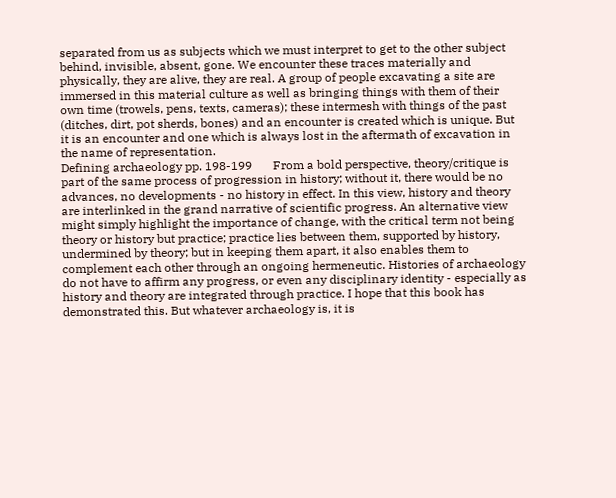separated from us as subjects which we must interpret to get to the other subject behind, invisible, absent, gone. We encounter these traces materially and physically, they are alive, they are real. A group of people excavating a site are immersed in this material culture as well as bringing things with them of their own time (trowels, pens, texts, cameras); these intermesh with things of the past (ditches, dirt, pot sherds, bones) and an encounter is created which is unique. But it is an encounter and one which is always lost in the aftermath of excavation in the name of representation.
Defining archaeology pp. 198-199       From a bold perspective, theory/critique is part of the same process of progression in history; without it, there would be no advances, no developments - no history in effect. In this view, history and theory are interlinked in the grand narrative of scientific progress. An alternative view might simply highlight the importance of change, with the critical term not being theory or history but practice; practice lies between them, supported by history, undermined by theory; but in keeping them apart, it also enables them to complement each other through an ongoing hermeneutic. Histories of archaeology do not have to affirm any progress, or even any disciplinary identity - especially as history and theory are integrated through practice. I hope that this book has demonstrated this. But whatever archaeology is, it is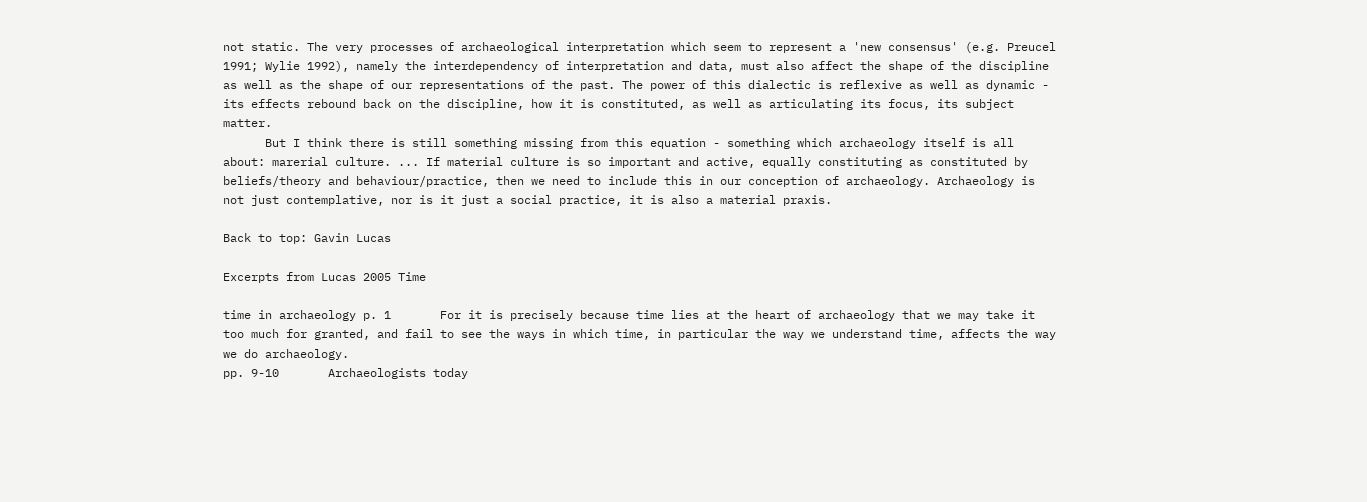not static. The very processes of archaeological interpretation which seem to represent a 'new consensus' (e.g. Preucel 1991; Wylie 1992), namely the interdependency of interpretation and data, must also affect the shape of the discipline as well as the shape of our representations of the past. The power of this dialectic is reflexive as well as dynamic - its effects rebound back on the discipline, how it is constituted, as well as articulating its focus, its subject matter.
      But I think there is still something missing from this equation - something which archaeology itself is all about: marerial culture. ... If material culture is so important and active, equally constituting as constituted by beliefs/theory and behaviour/practice, then we need to include this in our conception of archaeology. Archaeology is not just contemplative, nor is it just a social practice, it is also a material praxis.

Back to top: Gavin Lucas

Excerpts from Lucas 2005 Time

time in archaeology p. 1       For it is precisely because time lies at the heart of archaeology that we may take it too much for granted, and fail to see the ways in which time, in particular the way we understand time, affects the way we do archaeology.
pp. 9-10       Archaeologists today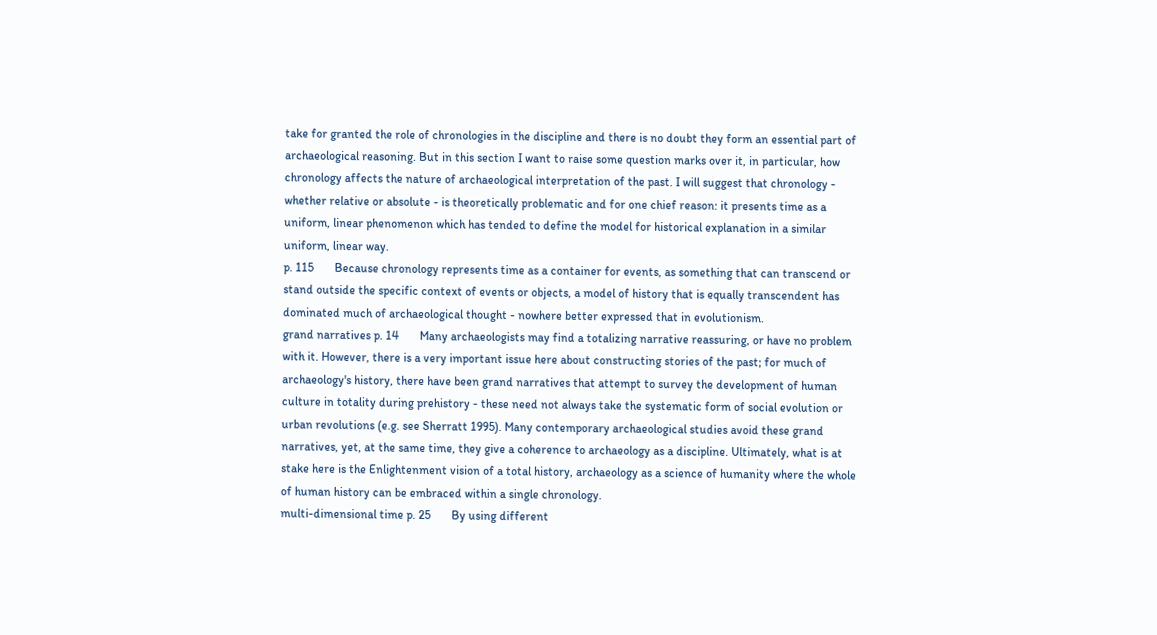take for granted the role of chronologies in the discipline and there is no doubt they form an essential part of archaeological reasoning. But in this section I want to raise some question marks over it, in particular, how chronology affects the nature of archaeological interpretation of the past. I will suggest that chronology - whether relative or absolute - is theoretically problematic and for one chief reason: it presents time as a uniform, linear phenomenon which has tended to define the model for historical explanation in a similar uniform, linear way.
p. 115       Because chronology represents time as a container for events, as something that can transcend or stand outside the specific context of events or objects, a model of history that is equally transcendent has dominated much of archaeological thought - nowhere better expressed that in evolutionism.
grand narratives p. 14       Many archaeologists may find a totalizing narrative reassuring, or have no problem with it. However, there is a very important issue here about constructing stories of the past; for much of archaeology's history, there have been grand narratives that attempt to survey the development of human culture in totality during prehistory - these need not always take the systematic form of social evolution or urban revolutions (e.g. see Sherratt 1995). Many contemporary archaeological studies avoid these grand narratives, yet, at the same time, they give a coherence to archaeology as a discipline. Ultimately, what is at stake here is the Enlightenment vision of a total history, archaeology as a science of humanity where the whole of human history can be embraced within a single chronology.
multi-dimensional time p. 25       By using different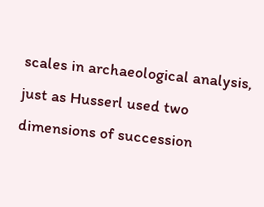scales in archaeological analysis, just as Husserl used two dimensions of succession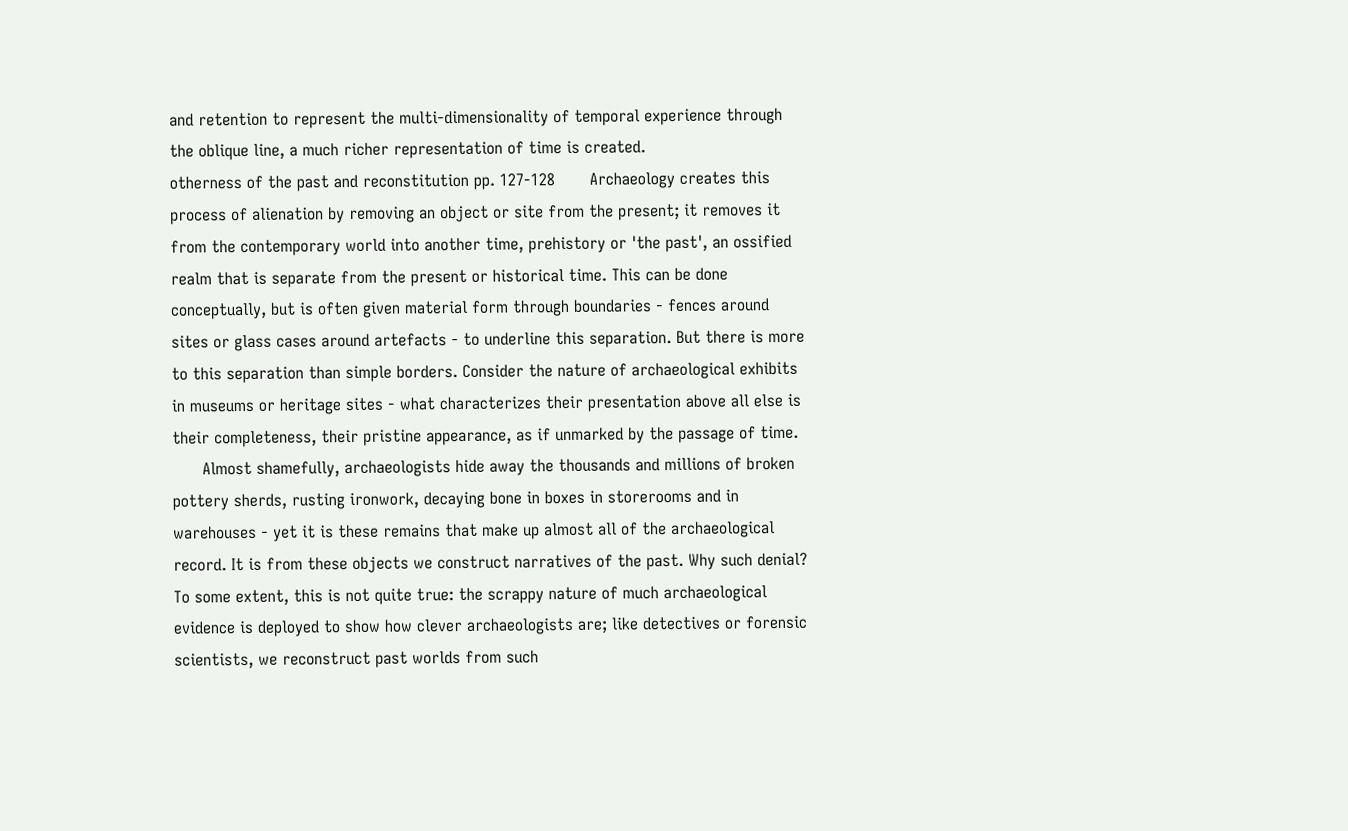and retention to represent the multi-dimensionality of temporal experience through the oblique line, a much richer representation of time is created.
otherness of the past and reconstitution pp. 127-128       Archaeology creates this process of alienation by removing an object or site from the present; it removes it from the contemporary world into another time, prehistory or 'the past', an ossified realm that is separate from the present or historical time. This can be done conceptually, but is often given material form through boundaries - fences around sites or glass cases around artefacts - to underline this separation. But there is more to this separation than simple borders. Consider the nature of archaeological exhibits in museums or heritage sites - what characterizes their presentation above all else is their completeness, their pristine appearance, as if unmarked by the passage of time.
      Almost shamefully, archaeologists hide away the thousands and millions of broken pottery sherds, rusting ironwork, decaying bone in boxes in storerooms and in warehouses - yet it is these remains that make up almost all of the archaeological record. It is from these objects we construct narratives of the past. Why such denial? To some extent, this is not quite true: the scrappy nature of much archaeological evidence is deployed to show how clever archaeologists are; like detectives or forensic scientists, we reconstruct past worlds from such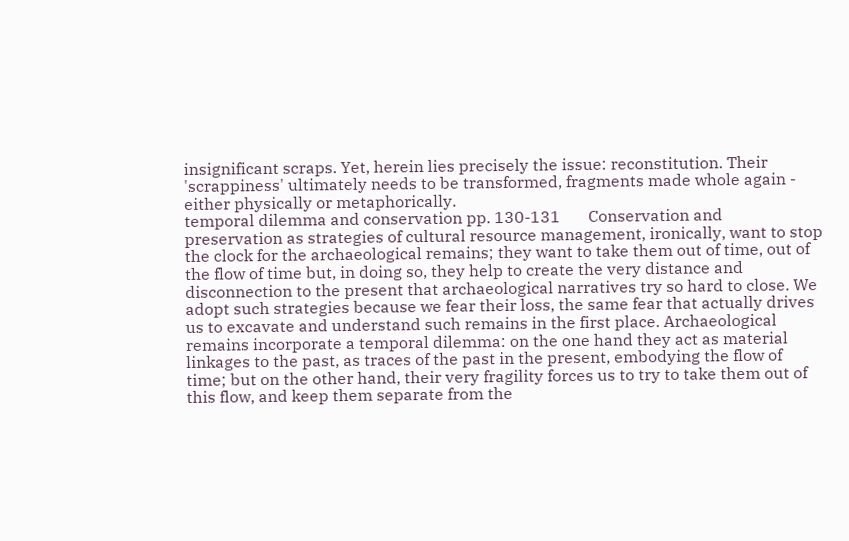insignificant scraps. Yet, herein lies precisely the issue: reconstitution. Their 'scrappiness' ultimately needs to be transformed, fragments made whole again - either physically or metaphorically.
temporal dilemma and conservation pp. 130-131       Conservation and preservation as strategies of cultural resource management, ironically, want to stop the clock for the archaeological remains; they want to take them out of time, out of the flow of time but, in doing so, they help to create the very distance and disconnection to the present that archaeological narratives try so hard to close. We adopt such strategies because we fear their loss, the same fear that actually drives us to excavate and understand such remains in the first place. Archaeological remains incorporate a temporal dilemma: on the one hand they act as material linkages to the past, as traces of the past in the present, embodying the flow of time; but on the other hand, their very fragility forces us to try to take them out of this flow, and keep them separate from the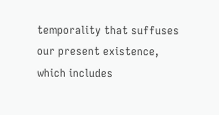temporality that suffuses our present existence, which includes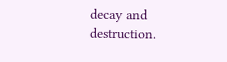decay and destruction.